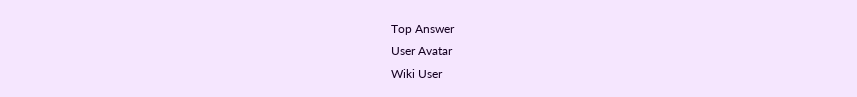Top Answer
User Avatar
Wiki User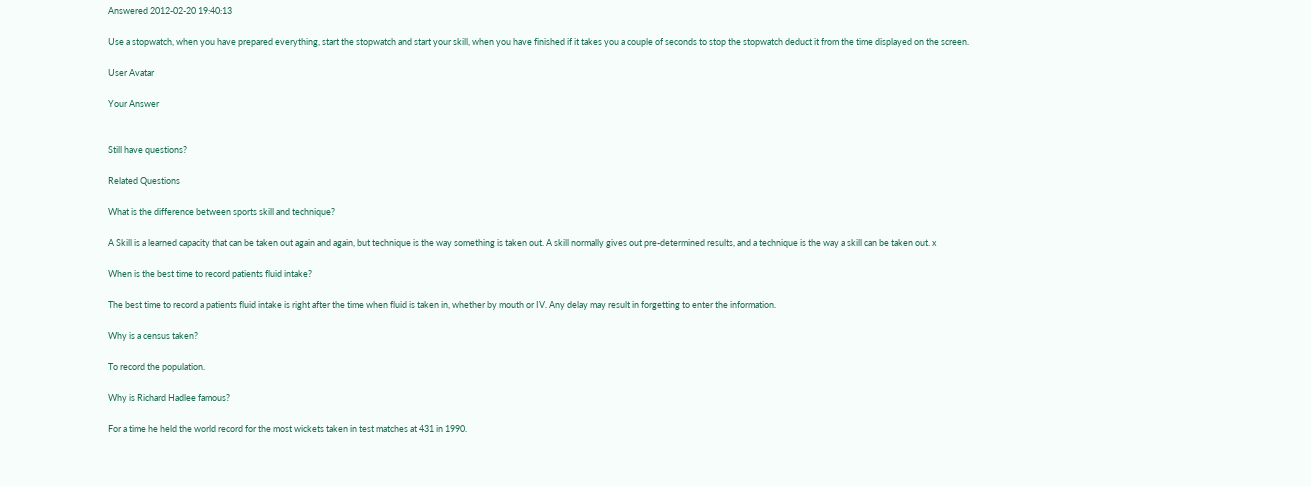Answered 2012-02-20 19:40:13

Use a stopwatch, when you have prepared everything, start the stopwatch and start your skill, when you have finished if it takes you a couple of seconds to stop the stopwatch deduct it from the time displayed on the screen.

User Avatar

Your Answer


Still have questions?

Related Questions

What is the difference between sports skill and technique?

A Skill is a learned capacity that can be taken out again and again, but technique is the way something is taken out. A skill normally gives out pre-determined results, and a technique is the way a skill can be taken out. x

When is the best time to record patients fluid intake?

The best time to record a patients fluid intake is right after the time when fluid is taken in, whether by mouth or IV. Any delay may result in forgetting to enter the information.

Why is a census taken?

To record the population.

Why is Richard Hadlee famous?

For a time he held the world record for the most wickets taken in test matches at 431 in 1990.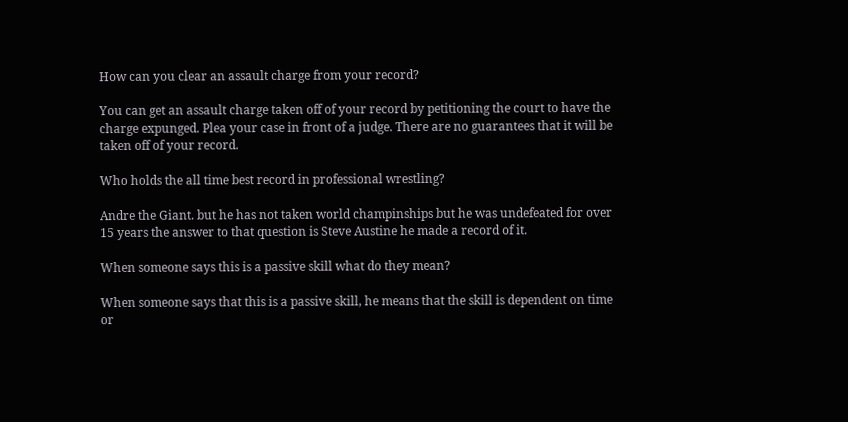How can you clear an assault charge from your record?

You can get an assault charge taken off of your record by petitioning the court to have the charge expunged. Plea your case in front of a judge. There are no guarantees that it will be taken off of your record.

Who holds the all time best record in professional wrestling?

Andre the Giant. but he has not taken world champinships but he was undefeated for over 15 years the answer to that question is Steve Austine he made a record of it.

When someone says this is a passive skill what do they mean?

When someone says that this is a passive skill, he means that the skill is dependent on time or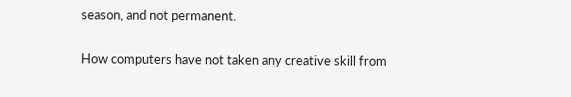season, and not permanent.

How computers have not taken any creative skill from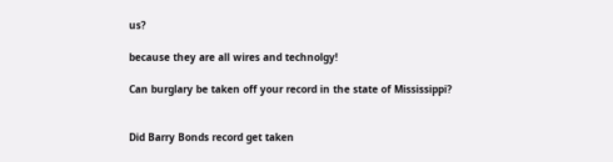us?

because they are all wires and technolgy!

Can burglary be taken off your record in the state of Mississippi?


Did Barry Bonds record get taken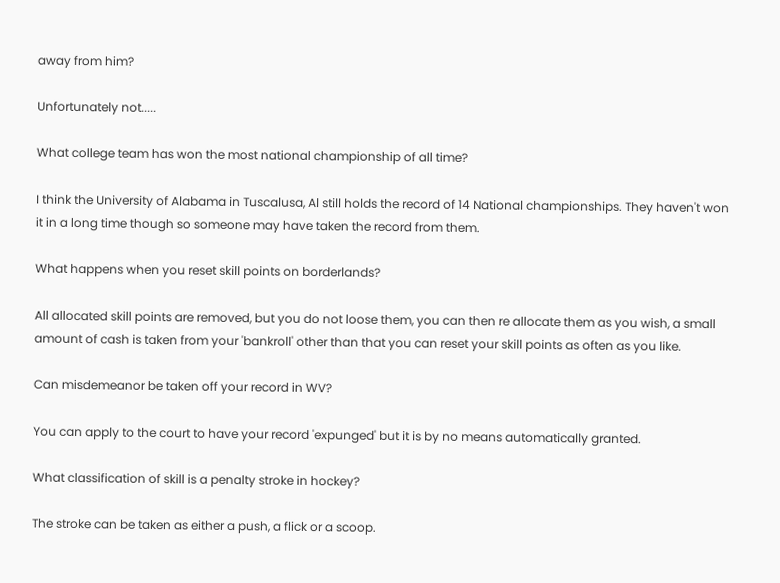away from him?

Unfortunately not.....

What college team has won the most national championship of all time?

I think the University of Alabama in Tuscalusa, Al still holds the record of 14 National championships. They haven't won it in a long time though so someone may have taken the record from them.

What happens when you reset skill points on borderlands?

All allocated skill points are removed, but you do not loose them, you can then re allocate them as you wish, a small amount of cash is taken from your 'bankroll' other than that you can reset your skill points as often as you like.

Can misdemeanor be taken off your record in WV?

You can apply to the court to have your record 'expunged' but it is by no means automatically granted.

What classification of skill is a penalty stroke in hockey?

The stroke can be taken as either a push, a flick or a scoop.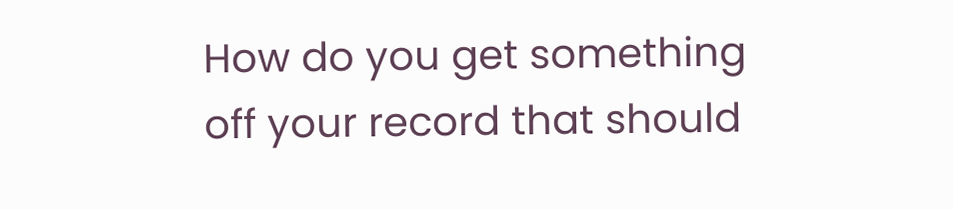How do you get something off your record that should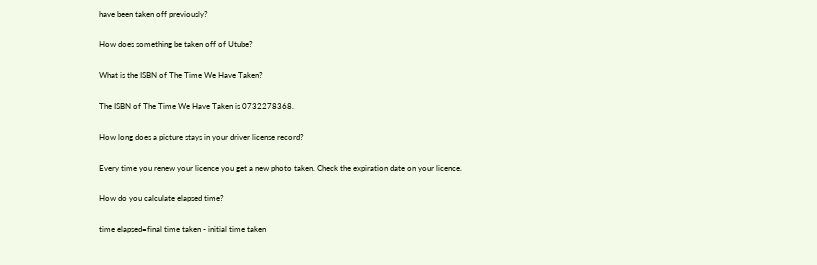have been taken off previously?

How does something be taken off of Utube?

What is the ISBN of The Time We Have Taken?

The ISBN of The Time We Have Taken is 0732278368.

How long does a picture stays in your driver license record?

Every time you renew your licence you get a new photo taken. Check the expiration date on your licence.

How do you calculate elapsed time?

time elapsed=final time taken - initial time taken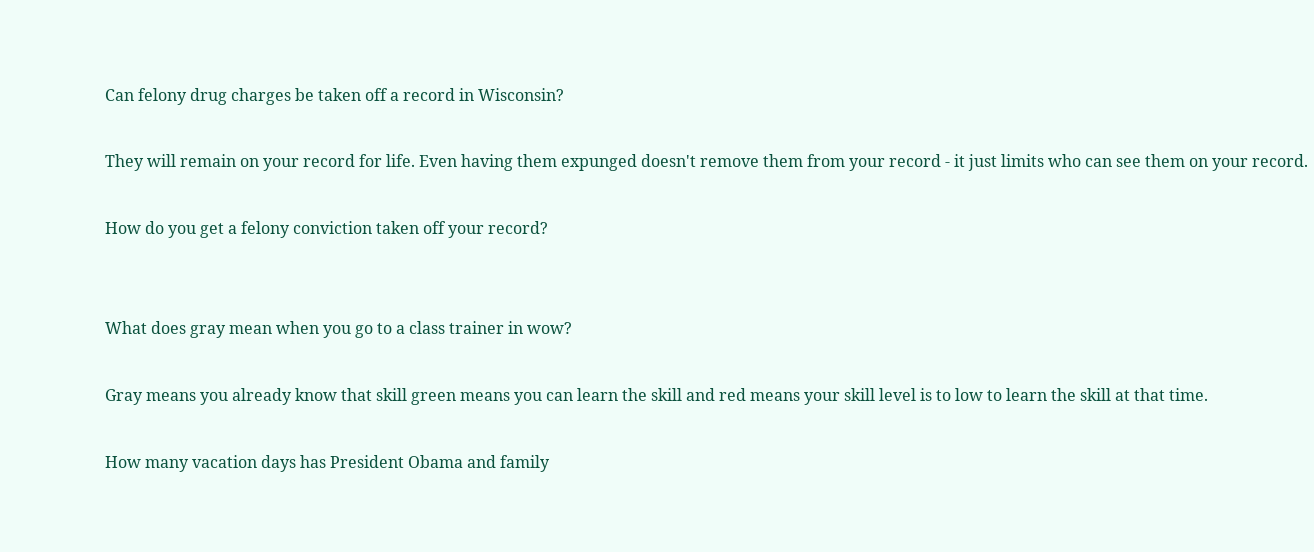Can felony drug charges be taken off a record in Wisconsin?

They will remain on your record for life. Even having them expunged doesn't remove them from your record - it just limits who can see them on your record.

How do you get a felony conviction taken off your record?


What does gray mean when you go to a class trainer in wow?

Gray means you already know that skill green means you can learn the skill and red means your skill level is to low to learn the skill at that time.

How many vacation days has President Obama and family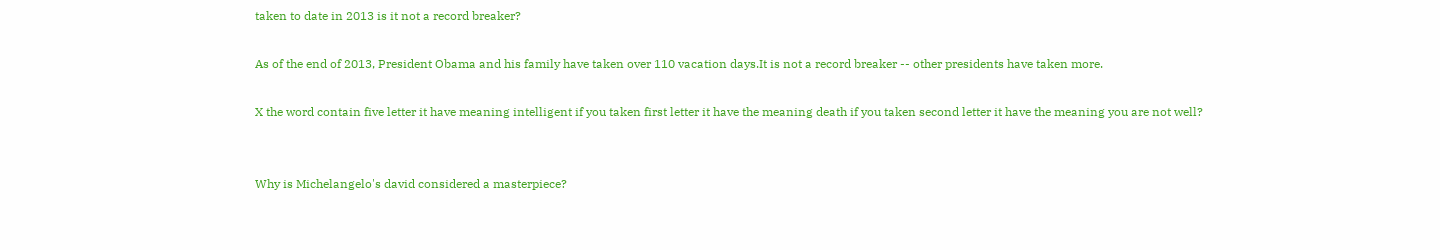taken to date in 2013 is it not a record breaker?

As of the end of 2013, President Obama and his family have taken over 110 vacation days.It is not a record breaker -- other presidents have taken more.

X the word contain five letter it have meaning intelligent if you taken first letter it have the meaning death if you taken second letter it have the meaning you are not well?


Why is Michelangelo's david considered a masterpiece?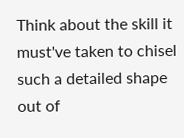Think about the skill it must've taken to chisel such a detailed shape out of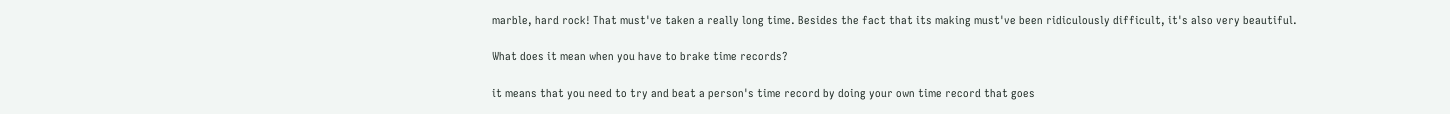marble, hard rock! That must've taken a really long time. Besides the fact that its making must've been ridiculously difficult, it's also very beautiful.

What does it mean when you have to brake time records?

it means that you need to try and beat a person's time record by doing your own time record that goes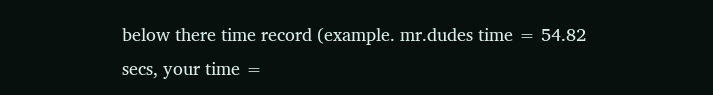below there time record (example. mr.dudes time = 54.82 secs, your time =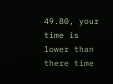49.80, your time is lower than there time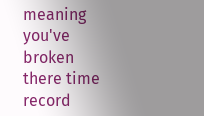meaning you've broken there time record